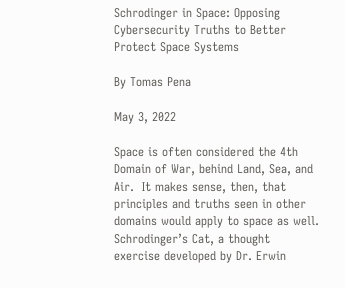Schrodinger in Space: Opposing Cybersecurity Truths to Better Protect Space Systems

By Tomas Pena

May 3, 2022

Space is often considered the 4th Domain of War, behind Land, Sea, and Air.  It makes sense, then, that principles and truths seen in other domains would apply to space as well.  Schrodinger’s Cat, a thought exercise developed by Dr. Erwin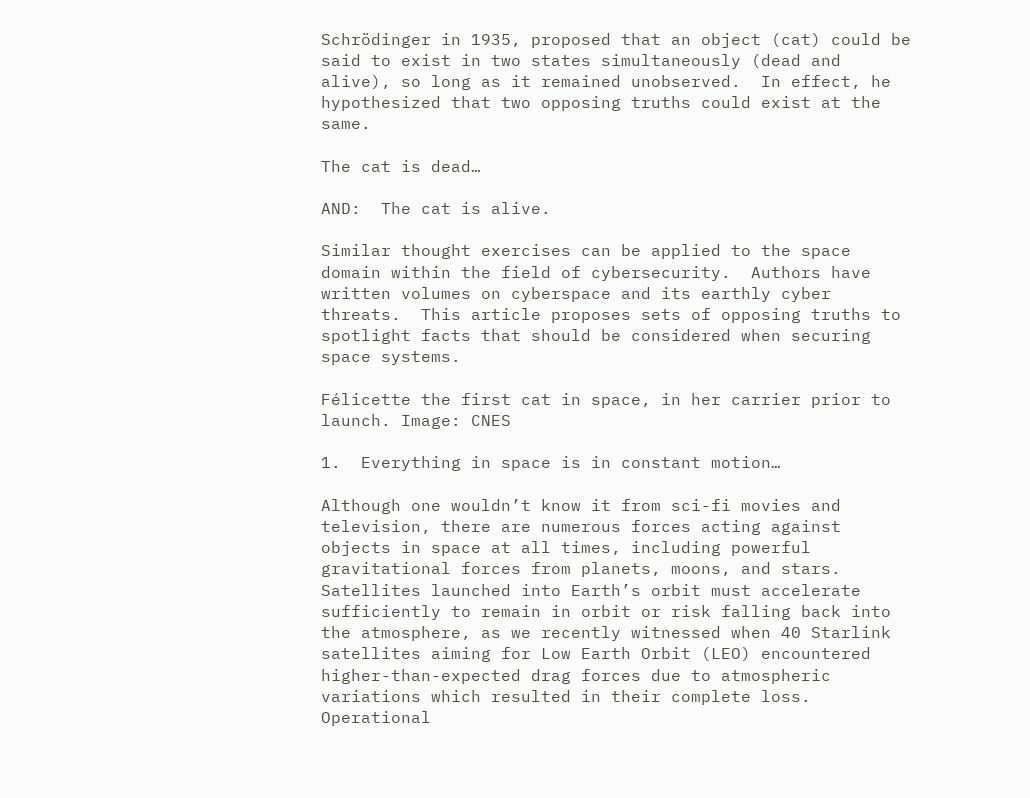Schrödinger in 1935, proposed that an object (cat) could be said to exist in two states simultaneously (dead and alive), so long as it remained unobserved.  In effect, he hypothesized that two opposing truths could exist at the same.

The cat is dead…

AND:  The cat is alive.

Similar thought exercises can be applied to the space domain within the field of cybersecurity.  Authors have written volumes on cyberspace and its earthly cyber threats.  This article proposes sets of opposing truths to spotlight facts that should be considered when securing space systems.

Félicette the first cat in space, in her carrier prior to launch. Image: CNES

1.  Everything in space is in constant motion…

Although one wouldn’t know it from sci-fi movies and television, there are numerous forces acting against objects in space at all times, including powerful gravitational forces from planets, moons, and stars.  Satellites launched into Earth’s orbit must accelerate sufficiently to remain in orbit or risk falling back into the atmosphere, as we recently witnessed when 40 Starlink satellites aiming for Low Earth Orbit (LEO) encountered higher-than-expected drag forces due to atmospheric variations which resulted in their complete loss.  Operational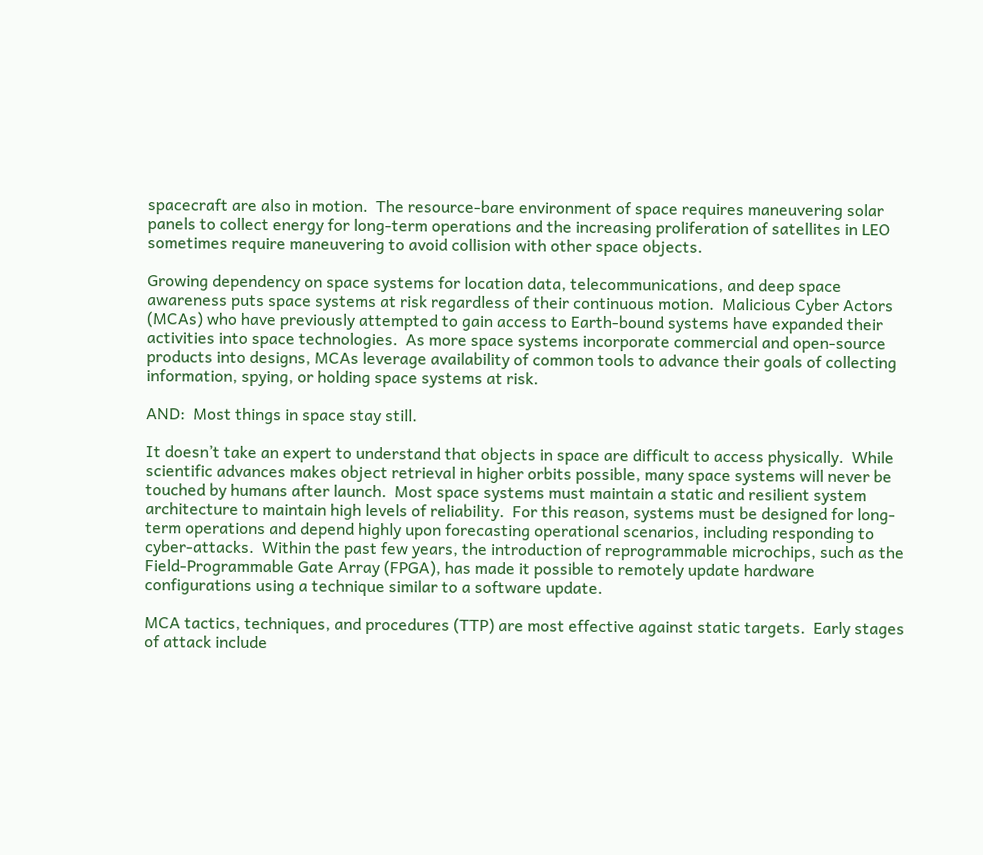spacecraft are also in motion.  The resource-bare environment of space requires maneuvering solar panels to collect energy for long-term operations and the increasing proliferation of satellites in LEO sometimes require maneuvering to avoid collision with other space objects.

Growing dependency on space systems for location data, telecommunications, and deep space awareness puts space systems at risk regardless of their continuous motion.  Malicious Cyber Actors (MCAs) who have previously attempted to gain access to Earth-bound systems have expanded their activities into space technologies.  As more space systems incorporate commercial and open-source products into designs, MCAs leverage availability of common tools to advance their goals of collecting information, spying, or holding space systems at risk.

AND:  Most things in space stay still.

It doesn’t take an expert to understand that objects in space are difficult to access physically.  While scientific advances makes object retrieval in higher orbits possible, many space systems will never be touched by humans after launch.  Most space systems must maintain a static and resilient system architecture to maintain high levels of reliability.  For this reason, systems must be designed for long-term operations and depend highly upon forecasting operational scenarios, including responding to cyber-attacks.  Within the past few years, the introduction of reprogrammable microchips, such as the Field-Programmable Gate Array (FPGA), has made it possible to remotely update hardware configurations using a technique similar to a software update.

MCA tactics, techniques, and procedures (TTP) are most effective against static targets.  Early stages of attack include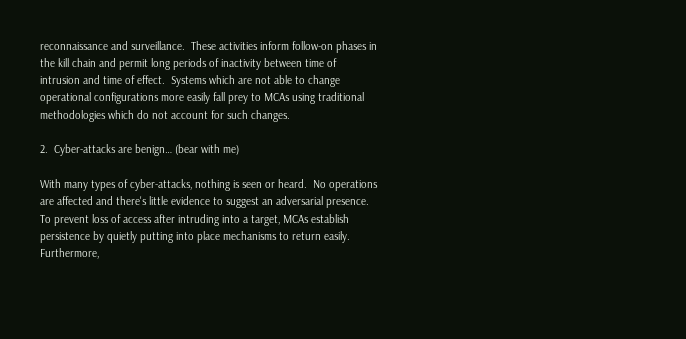reconnaissance and surveillance.  These activities inform follow-on phases in the kill chain and permit long periods of inactivity between time of intrusion and time of effect.  Systems which are not able to change operational configurations more easily fall prey to MCAs using traditional methodologies which do not account for such changes.

2.  Cyber-attacks are benign… (bear with me)

With many types of cyber-attacks, nothing is seen or heard.  No operations are affected and there's little evidence to suggest an adversarial presence.  To prevent loss of access after intruding into a target, MCAs establish persistence by quietly putting into place mechanisms to return easily.  Furthermore,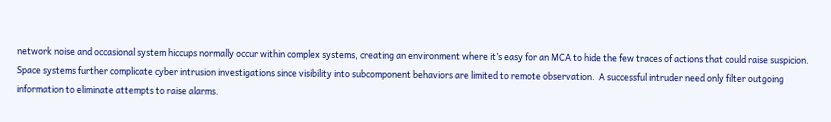network noise and occasional system hiccups normally occur within complex systems, creating an environment where it’s easy for an MCA to hide the few traces of actions that could raise suspicion.  Space systems further complicate cyber intrusion investigations since visibility into subcomponent behaviors are limited to remote observation.  A successful intruder need only filter outgoing information to eliminate attempts to raise alarms.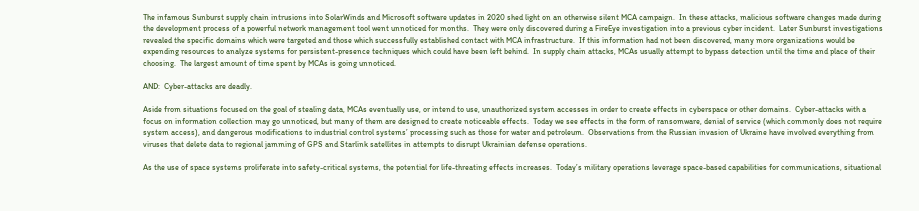The infamous Sunburst supply chain intrusions into SolarWinds and Microsoft software updates in 2020 shed light on an otherwise silent MCA campaign.  In these attacks, malicious software changes made during the development process of a powerful network management tool went unnoticed for months.  They were only discovered during a FireEye investigation into a previous cyber incident.  Later Sunburst investigations revealed the specific domains which were targeted and those which successfully established contact with MCA infrastructure.  If this information had not been discovered, many more organizations would be expending resources to analyze systems for persistent-presence techniques which could have been left behind.  In supply chain attacks, MCAs usually attempt to bypass detection until the time and place of their choosing.  The largest amount of time spent by MCAs is going unnoticed.

AND:  Cyber-attacks are deadly.

Aside from situations focused on the goal of stealing data, MCAs eventually use, or intend to use, unauthorized system accesses in order to create effects in cyberspace or other domains.  Cyber-attacks with a focus on information collection may go unnoticed, but many of them are designed to create noticeable effects.  Today we see effects in the form of ransomware, denial of service (which commonly does not require system access), and dangerous modifications to industrial control systems’ processing such as those for water and petroleum.  Observations from the Russian invasion of Ukraine have involved everything from viruses that delete data to regional jamming of GPS and Starlink satellites in attempts to disrupt Ukrainian defense operations.

As the use of space systems proliferate into safety-critical systems, the potential for life-threating effects increases.  Today’s military operations leverage space-based capabilities for communications, situational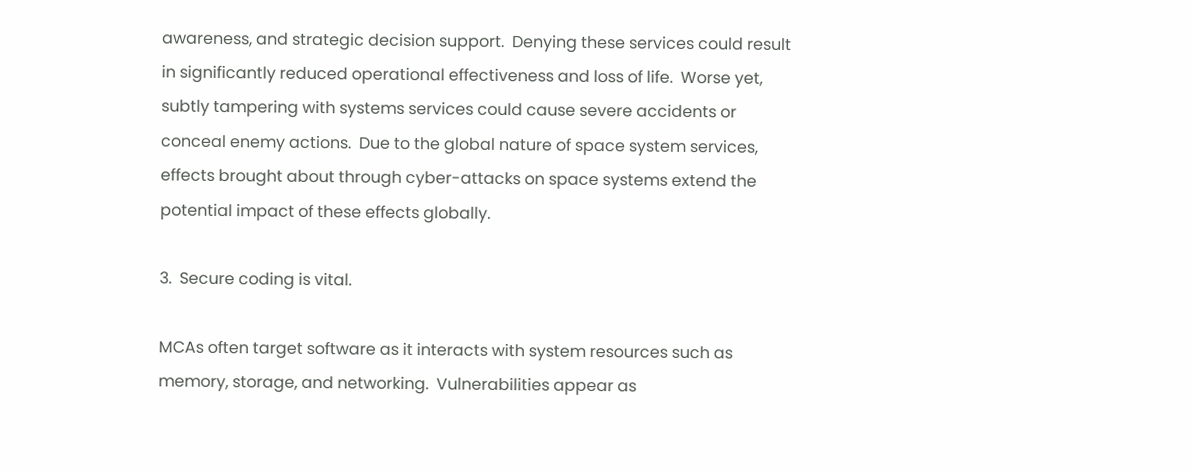awareness, and strategic decision support.  Denying these services could result in significantly reduced operational effectiveness and loss of life.  Worse yet, subtly tampering with systems services could cause severe accidents or conceal enemy actions.  Due to the global nature of space system services, effects brought about through cyber-attacks on space systems extend the potential impact of these effects globally.

3.  Secure coding is vital.

MCAs often target software as it interacts with system resources such as memory, storage, and networking.  Vulnerabilities appear as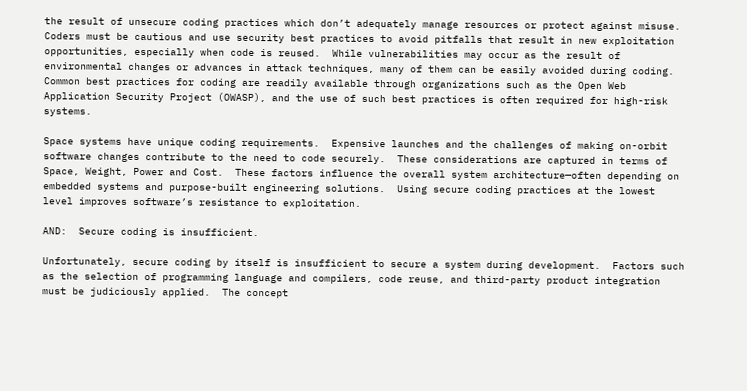the result of unsecure coding practices which don’t adequately manage resources or protect against misuse.  Coders must be cautious and use security best practices to avoid pitfalls that result in new exploitation opportunities, especially when code is reused.  While vulnerabilities may occur as the result of environmental changes or advances in attack techniques, many of them can be easily avoided during coding.  Common best practices for coding are readily available through organizations such as the Open Web Application Security Project (OWASP), and the use of such best practices is often required for high-risk systems.

Space systems have unique coding requirements.  Expensive launches and the challenges of making on-orbit software changes contribute to the need to code securely.  These considerations are captured in terms of Space, Weight, Power and Cost.  These factors influence the overall system architecture—often depending on embedded systems and purpose-built engineering solutions.  Using secure coding practices at the lowest level improves software’s resistance to exploitation.

AND:  Secure coding is insufficient.

Unfortunately, secure coding by itself is insufficient to secure a system during development.  Factors such as the selection of programming language and compilers, code reuse, and third-party product integration must be judiciously applied.  The concept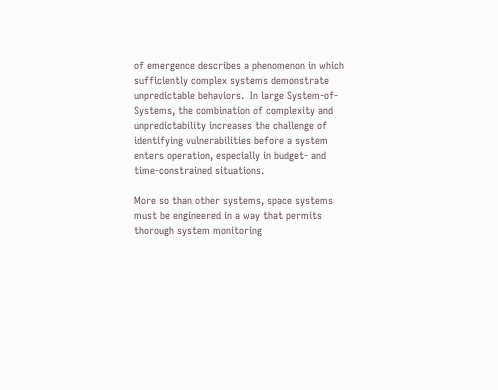of emergence describes a phenomenon in which sufficiently complex systems demonstrate unpredictable behaviors.  In large System-of-Systems, the combination of complexity and unpredictability increases the challenge of identifying vulnerabilities before a system enters operation, especially in budget- and time-constrained situations.

More so than other systems, space systems must be engineered in a way that permits thorough system monitoring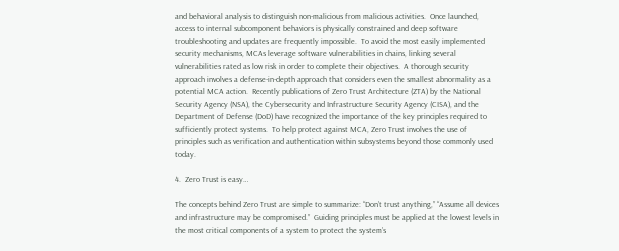and behavioral analysis to distinguish non-malicious from malicious activities.  Once launched, access to internal subcomponent behaviors is physically constrained and deep software troubleshooting and updates are frequently impossible.  To avoid the most easily implemented security mechanisms, MCAs leverage software vulnerabilities in chains, linking several vulnerabilities rated as low risk in order to complete their objectives.  A thorough security approach involves a defense-in-depth approach that considers even the smallest abnormality as a potential MCA action.  Recently publications of Zero Trust Architecture (ZTA) by the National Security Agency (NSA), the Cybersecurity and Infrastructure Security Agency (CISA), and the Department of Defense (DoD) have recognized the importance of the key principles required to sufficiently protect systems.  To help protect against MCA, Zero Trust involves the use of principles such as verification and authentication within subsystems beyond those commonly used today.

4.  Zero Trust is easy…

The concepts behind Zero Trust are simple to summarize: “Don’t trust anything,” “Assume all devices and infrastructure may be compromised.”  Guiding principles must be applied at the lowest levels in the most critical components of a system to protect the system’s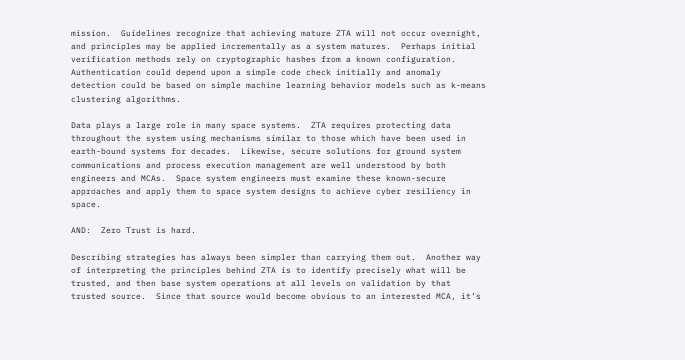mission.  Guidelines recognize that achieving mature ZTA will not occur overnight, and principles may be applied incrementally as a system matures.  Perhaps initial verification methods rely on cryptographic hashes from a known configuration.  Authentication could depend upon a simple code check initially and anomaly detection could be based on simple machine learning behavior models such as k-means clustering algorithms.

Data plays a large role in many space systems.  ZTA requires protecting data throughout the system using mechanisms similar to those which have been used in earth-bound systems for decades.  Likewise, secure solutions for ground system communications and process execution management are well understood by both engineers and MCAs.  Space system engineers must examine these known-secure approaches and apply them to space system designs to achieve cyber resiliency in space.

AND:  Zero Trust is hard.

Describing strategies has always been simpler than carrying them out.  Another way of interpreting the principles behind ZTA is to identify precisely what will be trusted, and then base system operations at all levels on validation by that trusted source.  Since that source would become obvious to an interested MCA, it’s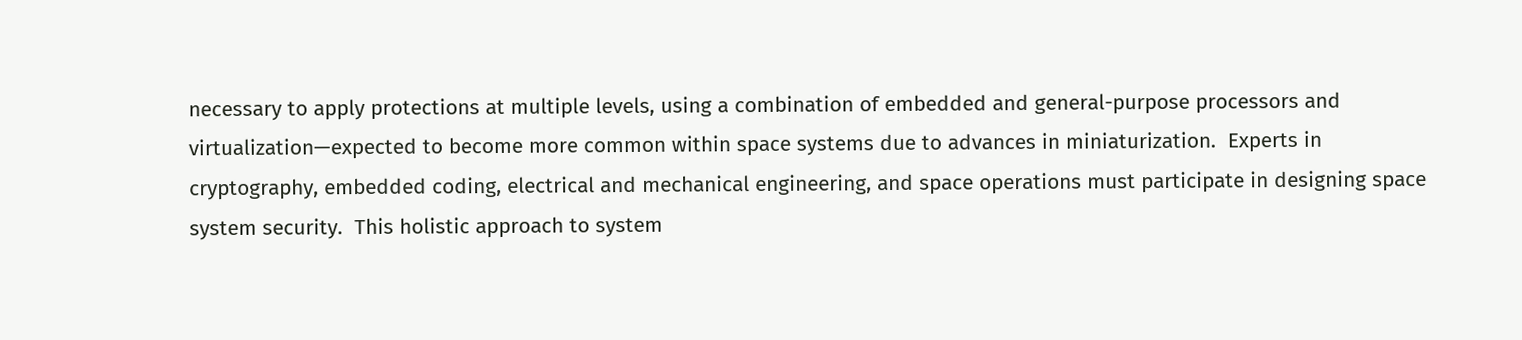necessary to apply protections at multiple levels, using a combination of embedded and general-purpose processors and virtualization—expected to become more common within space systems due to advances in miniaturization.  Experts in cryptography, embedded coding, electrical and mechanical engineering, and space operations must participate in designing space system security.  This holistic approach to system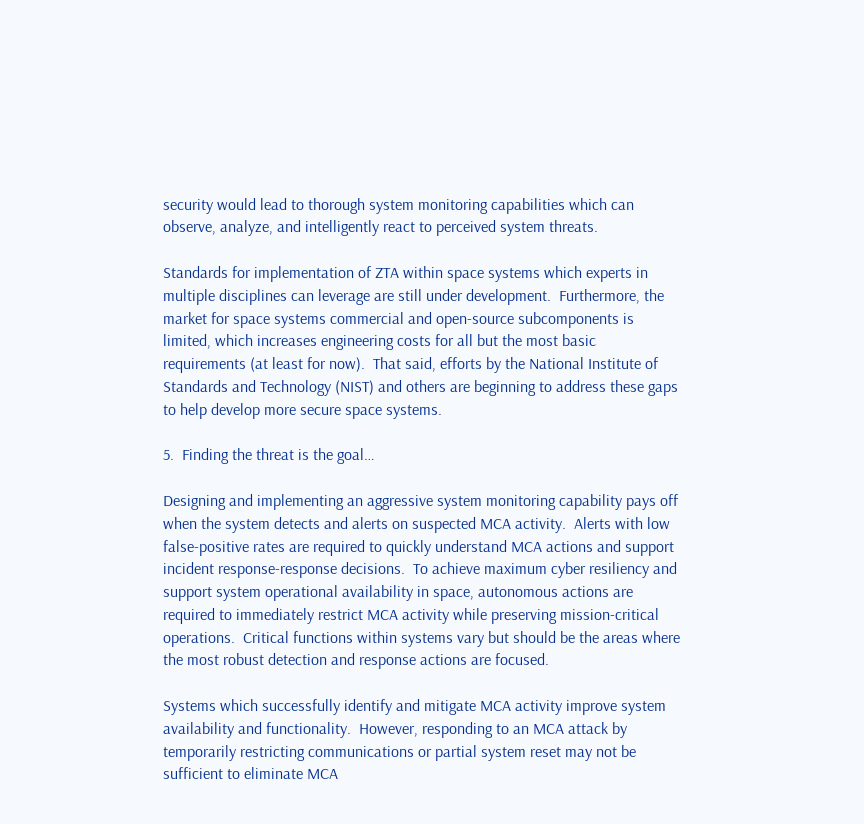security would lead to thorough system monitoring capabilities which can observe, analyze, and intelligently react to perceived system threats.

Standards for implementation of ZTA within space systems which experts in multiple disciplines can leverage are still under development.  Furthermore, the market for space systems commercial and open-source subcomponents is limited, which increases engineering costs for all but the most basic requirements (at least for now).  That said, efforts by the National Institute of Standards and Technology (NIST) and others are beginning to address these gaps to help develop more secure space systems.

5.  Finding the threat is the goal…

Designing and implementing an aggressive system monitoring capability pays off when the system detects and alerts on suspected MCA activity.  Alerts with low false-positive rates are required to quickly understand MCA actions and support incident response-response decisions.  To achieve maximum cyber resiliency and support system operational availability in space, autonomous actions are required to immediately restrict MCA activity while preserving mission-critical operations.  Critical functions within systems vary but should be the areas where the most robust detection and response actions are focused.

Systems which successfully identify and mitigate MCA activity improve system availability and functionality.  However, responding to an MCA attack by temporarily restricting communications or partial system reset may not be sufficient to eliminate MCA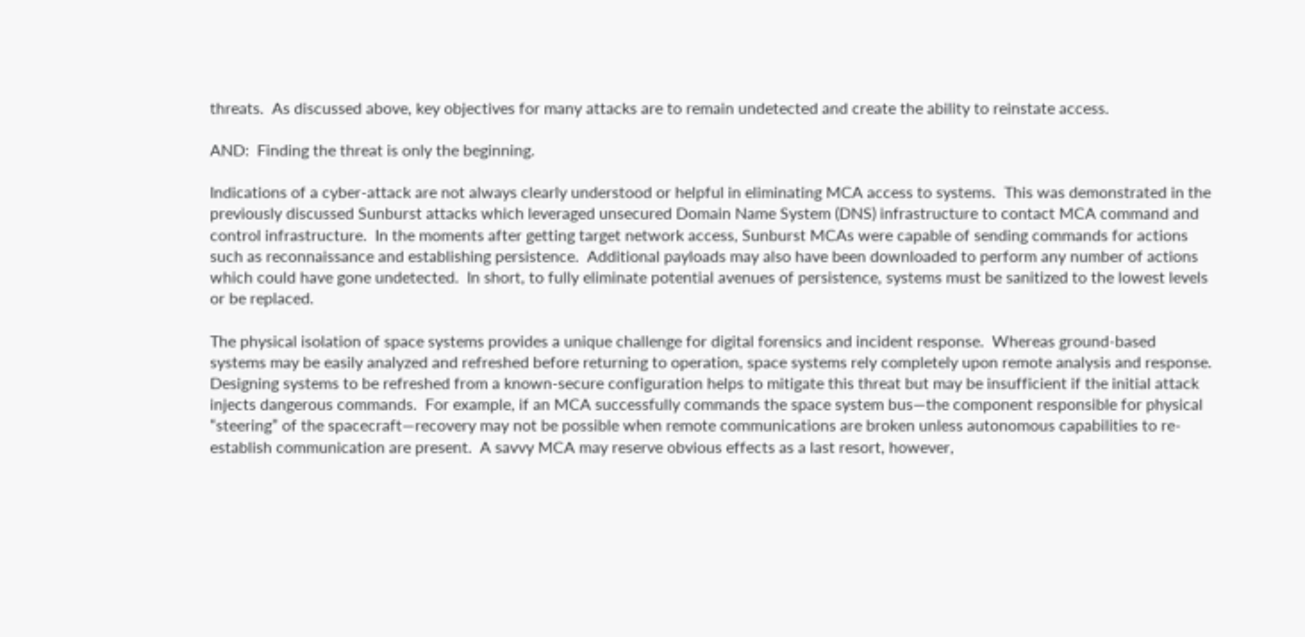threats.  As discussed above, key objectives for many attacks are to remain undetected and create the ability to reinstate access.

AND:  Finding the threat is only the beginning.

Indications of a cyber-attack are not always clearly understood or helpful in eliminating MCA access to systems.  This was demonstrated in the previously discussed Sunburst attacks which leveraged unsecured Domain Name System (DNS) infrastructure to contact MCA command and control infrastructure.  In the moments after getting target network access, Sunburst MCAs were capable of sending commands for actions such as reconnaissance and establishing persistence.  Additional payloads may also have been downloaded to perform any number of actions which could have gone undetected.  In short, to fully eliminate potential avenues of persistence, systems must be sanitized to the lowest levels or be replaced.

The physical isolation of space systems provides a unique challenge for digital forensics and incident response.  Whereas ground-based systems may be easily analyzed and refreshed before returning to operation, space systems rely completely upon remote analysis and response.  Designing systems to be refreshed from a known-secure configuration helps to mitigate this threat but may be insufficient if the initial attack injects dangerous commands.  For example, if an MCA successfully commands the space system bus—the component responsible for physical “steering” of the spacecraft—recovery may not be possible when remote communications are broken unless autonomous capabilities to re-establish communication are present.  A savvy MCA may reserve obvious effects as a last resort, however,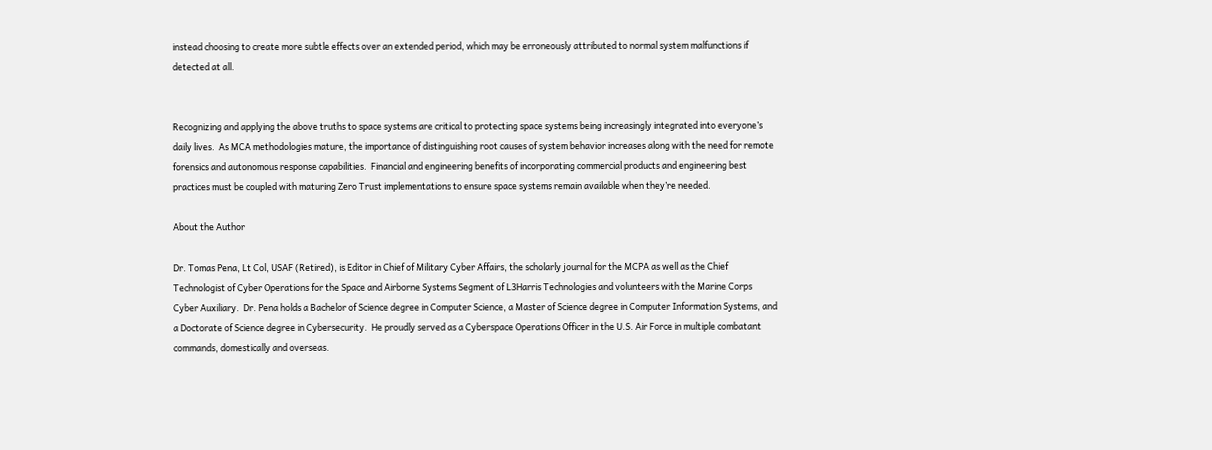instead choosing to create more subtle effects over an extended period, which may be erroneously attributed to normal system malfunctions if detected at all.


Recognizing and applying the above truths to space systems are critical to protecting space systems being increasingly integrated into everyone’s daily lives.  As MCA methodologies mature, the importance of distinguishing root causes of system behavior increases along with the need for remote forensics and autonomous response capabilities.  Financial and engineering benefits of incorporating commercial products and engineering best practices must be coupled with maturing Zero Trust implementations to ensure space systems remain available when they’re needed.

About the Author

Dr. Tomas Pena, Lt Col, USAF (Retired), is Editor in Chief of Military Cyber Affairs, the scholarly journal for the MCPA as well as the Chief Technologist of Cyber Operations for the Space and Airborne Systems Segment of L3Harris Technologies and volunteers with the Marine Corps Cyber Auxiliary.  Dr. Pena holds a Bachelor of Science degree in Computer Science, a Master of Science degree in Computer Information Systems, and a Doctorate of Science degree in Cybersecurity.  He proudly served as a Cyberspace Operations Officer in the U.S. Air Force in multiple combatant commands, domestically and overseas.